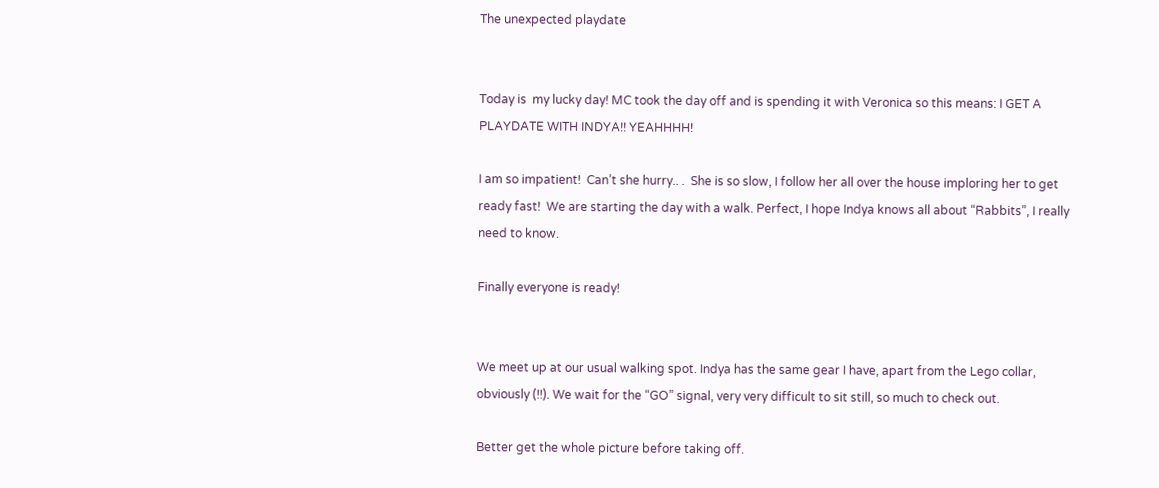The unexpected playdate


Today is  my lucky day! MC took the day off and is spending it with Veronica so this means: I GET A PLAYDATE WITH INDYA!! YEAHHHH!

I am so impatient!  Can’t she hurry.. .  She is so slow, I follow her all over the house imploring her to get ready fast!  We are starting the day with a walk. Perfect, I hope Indya knows all about “Rabbits”, I really need to know.

Finally everyone is ready!


We meet up at our usual walking spot. Indya has the same gear I have, apart from the Lego collar, obviously (!!). We wait for the “GO” signal, very very difficult to sit still, so much to check out.

Better get the whole picture before taking off.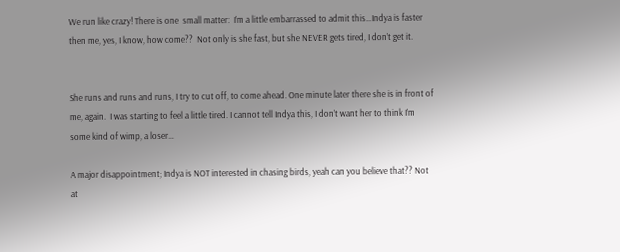We run like crazy! There is one  small matter:  I’m a little embarrassed to admit this…Indya is faster then me, yes, I know, how come??  Not only is she fast, but she NEVER gets tired, I don’t get it.


She runs and runs and runs, I try to cut off, to come ahead. One minute later there she is in front of me, again.  I was starting to feel a little tired. I cannot tell Indya this, I don’t want her to think I’m some kind of wimp, a loser…

A major disappointment; Indya is NOT interested in chasing birds, yeah can you believe that?? Not at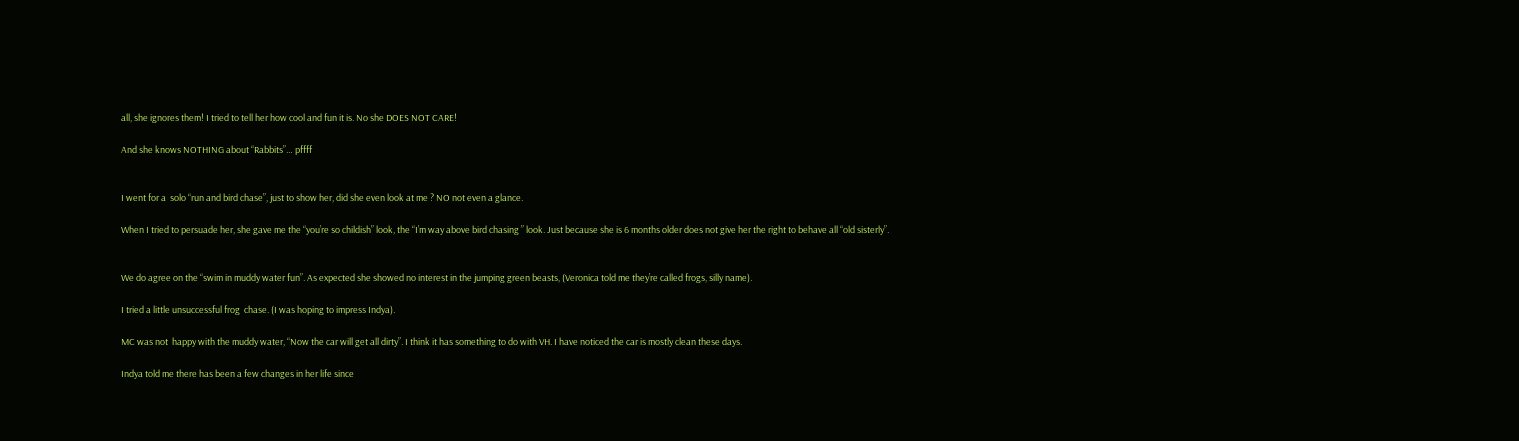all, she ignores them! I tried to tell her how cool and fun it is. No she DOES NOT CARE!

And she knows NOTHING about “Rabbits”… pffff


I went for a  solo “run and bird chase”, just to show her, did she even look at me ? NO not even a glance.

When I tried to persuade her, she gave me the “you’re so childish” look, the “I’m way above bird chasing ” look. Just because she is 6 months older does not give her the right to behave all “old sisterly”.


We do agree on the “swim in muddy water fun”. As expected she showed no interest in the jumping green beasts, (Veronica told me they’re called frogs, silly name).

I tried a little unsuccessful frog  chase. (I was hoping to impress Indya).

MC was not  happy with the muddy water, “Now the car will get all dirty”. I think it has something to do with VH. I have noticed the car is mostly clean these days.

Indya told me there has been a few changes in her life since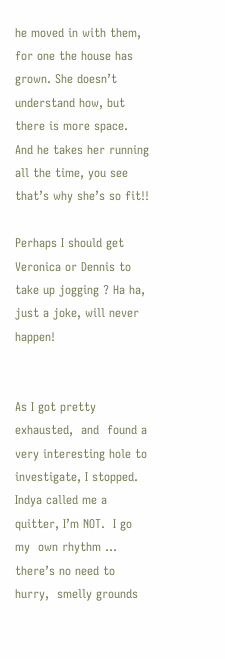he moved in with them,  for one the house has grown. She doesn’t understand how, but there is more space.  And he takes her running all the time, you see that’s why she’s so fit!!

Perhaps I should get Veronica or Dennis to take up jogging ? Ha ha, just a joke, will never happen!


As I got pretty exhausted,  and  found a very interesting hole to investigate, I stopped. Indya called me a quitter, I’m NOT.  I go my  own rhythm … there’s no need to hurry,  smelly grounds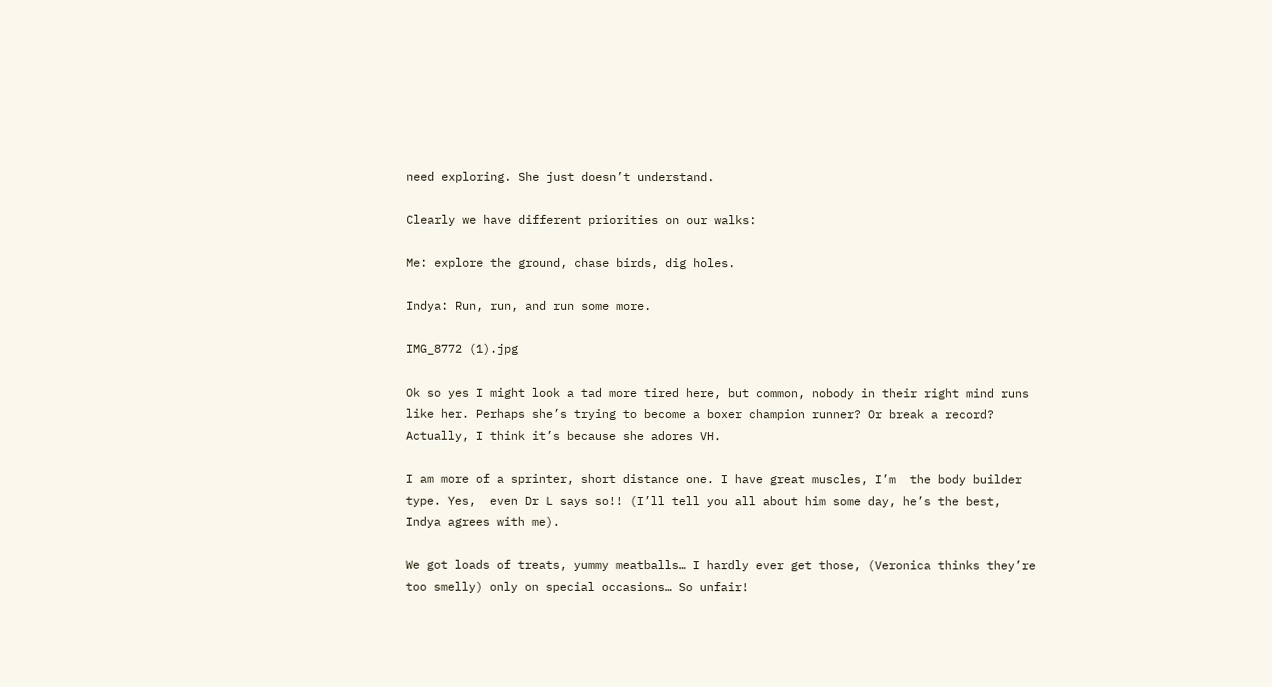need exploring. She just doesn’t understand.

Clearly we have different priorities on our walks:

Me: explore the ground, chase birds, dig holes.

Indya: Run, run, and run some more.

IMG_8772 (1).jpg

Ok so yes I might look a tad more tired here, but common, nobody in their right mind runs like her. Perhaps she’s trying to become a boxer champion runner? Or break a record?  Actually, I think it’s because she adores VH.

I am more of a sprinter, short distance one. I have great muscles, I’m  the body builder type. Yes,  even Dr L says so!! (I’ll tell you all about him some day, he’s the best, Indya agrees with me).

We got loads of treats, yummy meatballs… I hardly ever get those, (Veronica thinks they’re too smelly) only on special occasions… So unfair!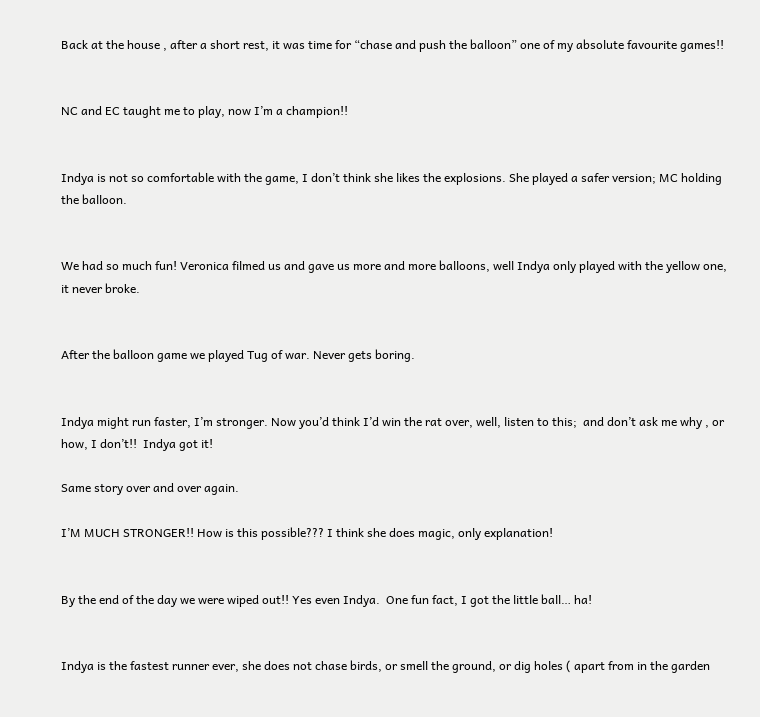Back at the house , after a short rest, it was time for “chase and push the balloon” one of my absolute favourite games!!


NC and EC taught me to play, now I’m a champion!!


Indya is not so comfortable with the game, I don’t think she likes the explosions. She played a safer version; MC holding the balloon.


We had so much fun! Veronica filmed us and gave us more and more balloons, well Indya only played with the yellow one, it never broke.


After the balloon game we played Tug of war. Never gets boring.


Indya might run faster, I’m stronger. Now you’d think I’d win the rat over, well, listen to this;  and don’t ask me why , or how, I don’t!!  Indya got it!

Same story over and over again.

I’M MUCH STRONGER!! How is this possible??? I think she does magic, only explanation!


By the end of the day we were wiped out!! Yes even Indya.  One fun fact, I got the little ball… ha!


Indya is the fastest runner ever, she does not chase birds, or smell the ground, or dig holes ( apart from in the garden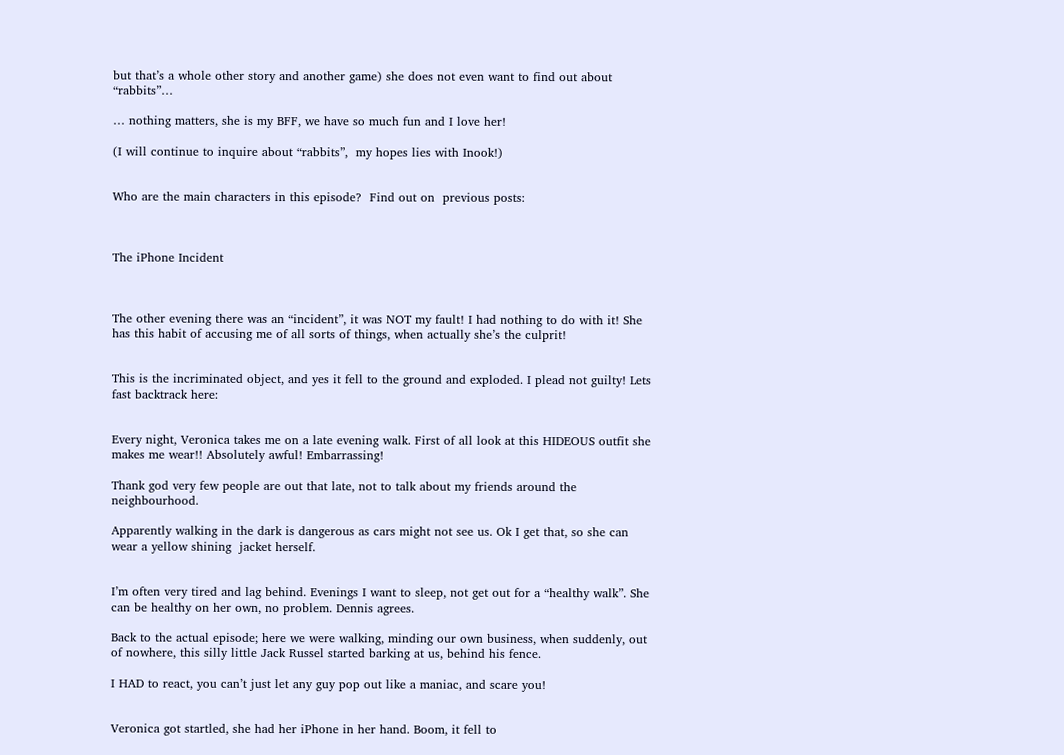but that’s a whole other story and another game) she does not even want to find out about “rabbits”…

… nothing matters, she is my BFF, we have so much fun and I love her!

(I will continue to inquire about “rabbits”,  my hopes lies with Inook!)


Who are the main characters in this episode?  Find out on  previous posts:



The iPhone Incident



The other evening there was an “incident”, it was NOT my fault! I had nothing to do with it! She has this habit of accusing me of all sorts of things, when actually she’s the culprit!


This is the incriminated object, and yes it fell to the ground and exploded. I plead not guilty! Lets fast backtrack here:


Every night, Veronica takes me on a late evening walk. First of all look at this HIDEOUS outfit she makes me wear!! Absolutely awful! Embarrassing!

Thank god very few people are out that late, not to talk about my friends around the neighbourhood.

Apparently walking in the dark is dangerous as cars might not see us. Ok I get that, so she can wear a yellow shining  jacket herself.


I’m often very tired and lag behind. Evenings I want to sleep, not get out for a “healthy walk”. She can be healthy on her own, no problem. Dennis agrees.

Back to the actual episode; here we were walking, minding our own business, when suddenly, out of nowhere, this silly little Jack Russel started barking at us, behind his fence.

I HAD to react, you can’t just let any guy pop out like a maniac, and scare you!


Veronica got startled, she had her iPhone in her hand. Boom, it fell to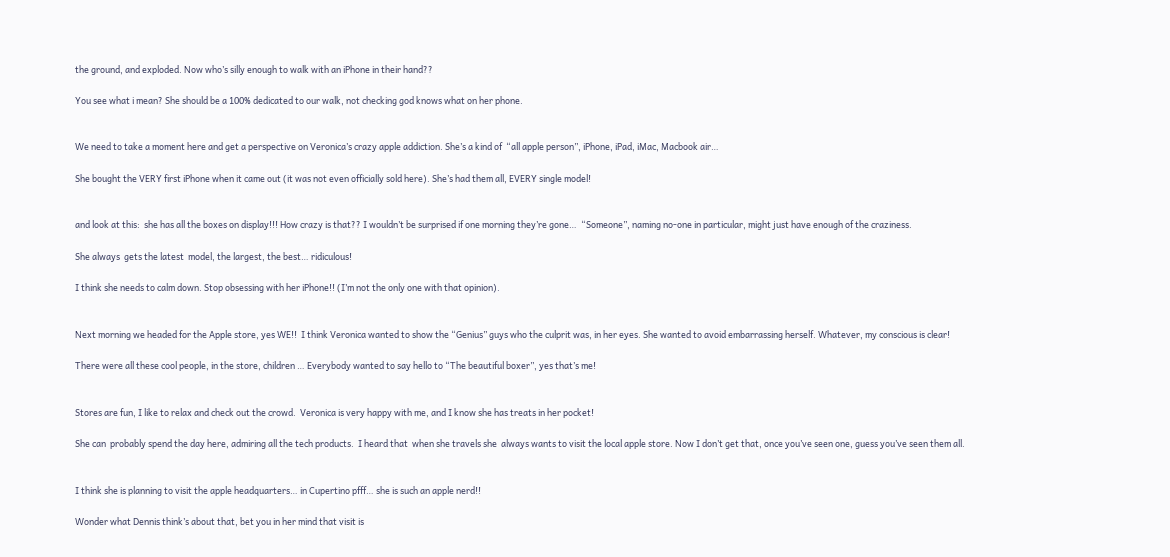the ground, and exploded. Now who’s silly enough to walk with an iPhone in their hand??

You see what i mean? She should be a 100% dedicated to our walk, not checking god knows what on her phone.


We need to take a moment here and get a perspective on Veronica’s crazy apple addiction. She’s a kind of  “all apple person”, iPhone, iPad, iMac, Macbook air…

She bought the VERY first iPhone when it came out (it was not even officially sold here). She’s had them all, EVERY single model!


and look at this:  she has all the boxes on display!!! How crazy is that?? I wouldn’t be surprised if one morning they’re gone…  “Someone”, naming no-one in particular, might just have enough of the craziness.

She always  gets the latest  model, the largest, the best… ridiculous!

I think she needs to calm down. Stop obsessing with her iPhone!! (I’m not the only one with that opinion).


Next morning we headed for the Apple store, yes WE!!  I think Veronica wanted to show the “Genius” guys who the culprit was, in her eyes. She wanted to avoid embarrassing herself. Whatever, my conscious is clear!

There were all these cool people, in the store, children … Everybody wanted to say hello to “The beautiful boxer”, yes that’s me!


Stores are fun, I like to relax and check out the crowd.  Veronica is very happy with me, and I know she has treats in her pocket!

She can  probably spend the day here, admiring all the tech products.  I heard that  when she travels she  always wants to visit the local apple store. Now I don’t get that, once you’ve seen one, guess you’ve seen them all.


I think she is planning to visit the apple headquarters… in Cupertino pfff… she is such an apple nerd!!

Wonder what Dennis think’s about that, bet you in her mind that visit is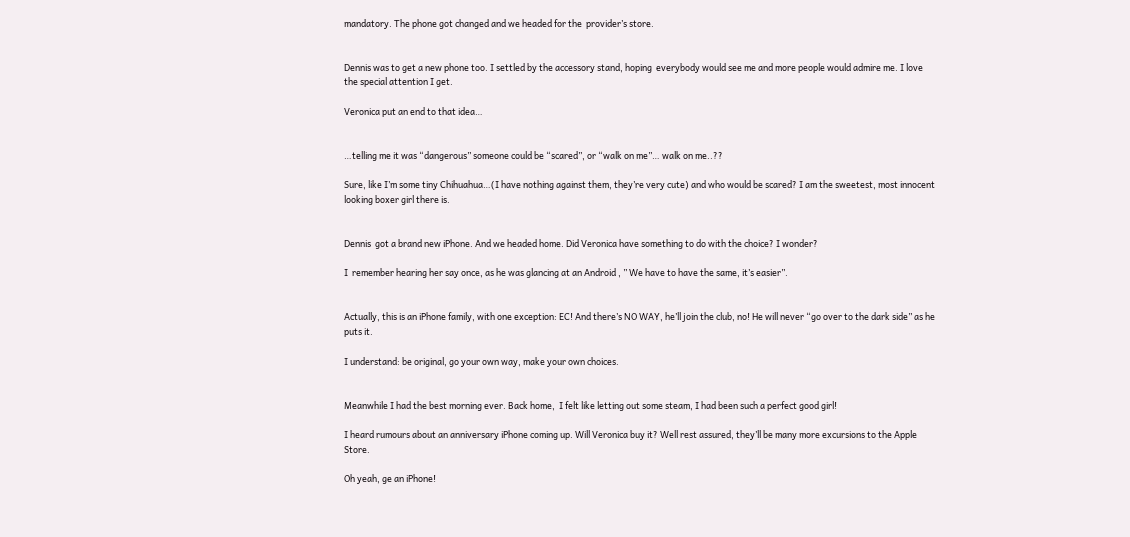mandatory. The phone got changed and we headed for the  provider’s store.


Dennis was to get a new phone too. I settled by the accessory stand, hoping  everybody would see me and more people would admire me. I love the special attention I get.

Veronica put an end to that idea…


…telling me it was “dangerous” someone could be “scared”, or “walk on me”… walk on me..??

Sure, like I’m some tiny Chihuahua…(I have nothing against them, they’re very cute) and who would be scared? I am the sweetest, most innocent looking boxer girl there is.


Dennis  got a brand new iPhone. And we headed home. Did Veronica have something to do with the choice? I wonder?

I  remember hearing her say once, as he was glancing at an Android , ” We have to have the same, it’s easier”.


Actually, this is an iPhone family, with one exception: EC! And there’s NO WAY, he’ll join the club, no! He will never “go over to the dark side” as he puts it.

I understand: be original, go your own way, make your own choices.


Meanwhile I had the best morning ever. Back home,  I felt like letting out some steam, I had been such a perfect good girl!

I heard rumours about an anniversary iPhone coming up. Will Veronica buy it? Well rest assured, they’ll be many more excursions to the Apple Store.

Oh yeah, ge an iPhone!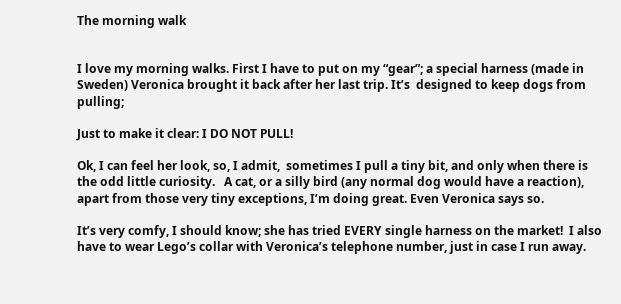The morning walk


I love my morning walks. First I have to put on my “gear”; a special harness (made in Sweden) Veronica brought it back after her last trip. It’s  designed to keep dogs from pulling;

Just to make it clear: I DO NOT PULL!

Ok, I can feel her look, so, I admit,  sometimes I pull a tiny bit, and only when there is the odd little curiosity.   A cat, or a silly bird (any normal dog would have a reaction),  apart from those very tiny exceptions, I’m doing great. Even Veronica says so.

It’s very comfy, I should know; she has tried EVERY single harness on the market!  I also have to wear Lego’s collar with Veronica’s telephone number, just in case I run away.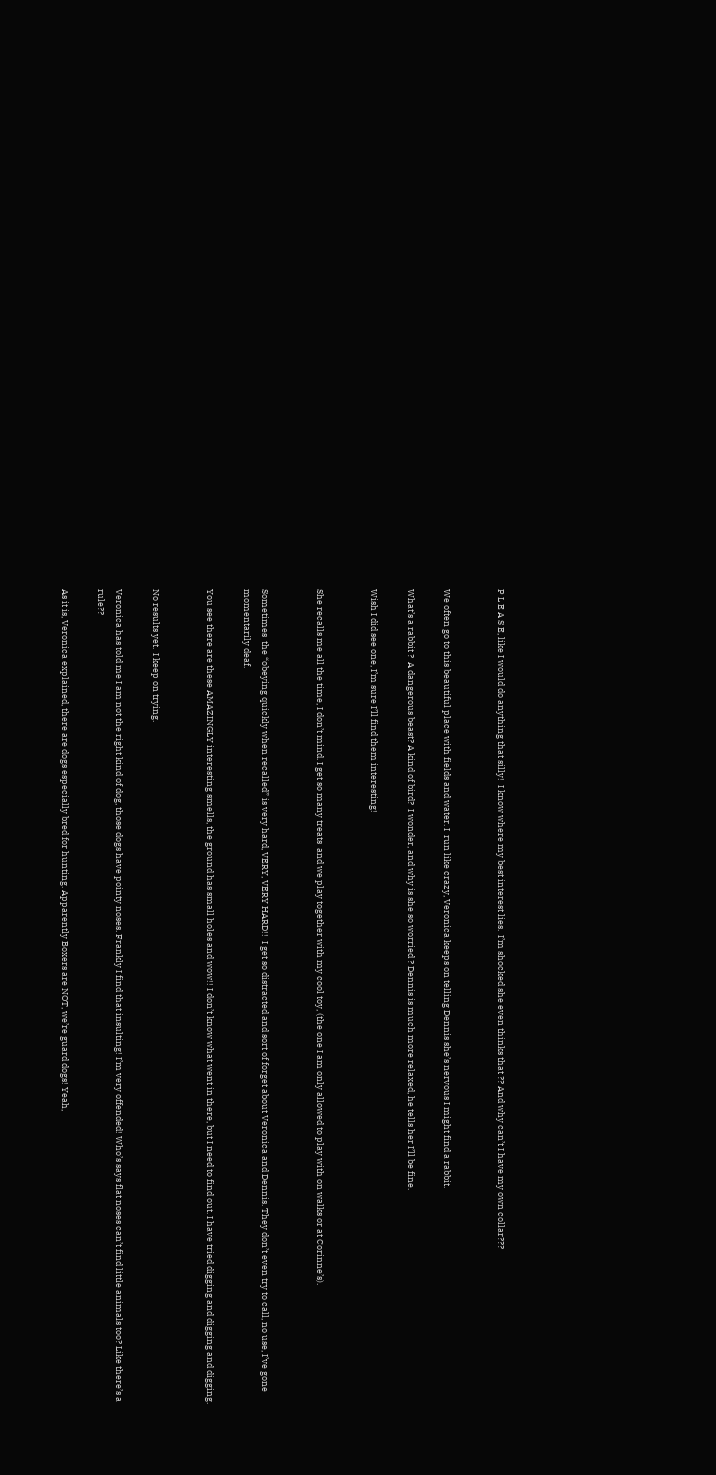P L E A S E, like I would do anything that silly!  I know where my best interest lies.  I’m shocked she even thinks that ?? And why can’t I have my own collar???


We often go to this beautiful place with fields and water. I  run like crazy, Veronica keeps on telling Dennis she’s nervous I might find a rabbit.

What’s a rabbit ?  A dangerous beast? A kind of bird?  I wonder, and why is she so worried ? Dennis is much more relaxed, he tells her I’ll be fine.

Wish I did see one, I’m sure I’ll find them interesting!


She recalls me all the time, I don’t mind. I get so many treats  and we play together with my cool toy, (the one I am only allowed to play with on walks or at Corinne’s).


Sometimes  the “obeying quickly when recalled” is very hard, VERY, VERY HARD!!  I get so distracted and sort of forget about Veronica and Dennis. They don’t even try to call, no use, I’ve gone momentarily deaf.

You see there are these AMAZINGLY interesting smells, the ground has small holes and wow!! I don’t know what went in there, but I need to find out. I have tried digging and digging and digging.


No results yet.  I keep on trying.

Veronica has told me I am not the right kind of dog, those dogs have pointy noses. Frankly I find that insulting! I’m very offended! Who’s says flat noses can’t find little animals too? Like there’s a rule??

As it is, Veronica explained, there are dogs especially bred for hunting. Apparently Boxers are NOT, we’re guard dogs! Yeah,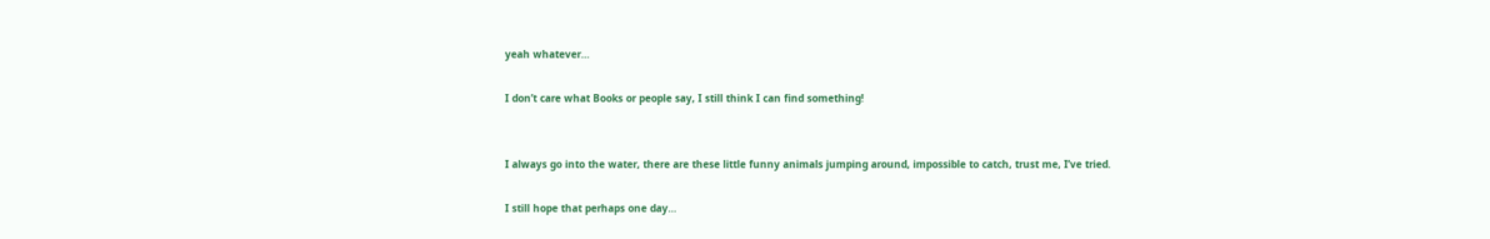yeah whatever…

I don’t care what Books or people say, I still think I can find something!


I always go into the water, there are these little funny animals jumping around, impossible to catch, trust me, I’ve tried.

I still hope that perhaps one day…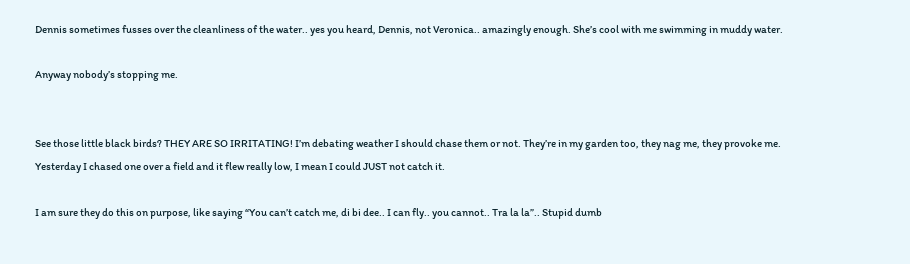Dennis sometimes fusses over the cleanliness of the water.. yes you heard, Dennis, not Veronica.. amazingly enough. She’s cool with me swimming in muddy water.

Anyway nobody’s stopping me.


See those little black birds? THEY ARE SO IRRITATING! I’m debating weather I should chase them or not. They’re in my garden too, they nag me, they provoke me. Yesterday I chased one over a field and it flew really low, I mean I could JUST not catch it.

I am sure they do this on purpose, like saying “You can’t catch me, di bi dee.. I can fly.. you cannot.. Tra la la”.. Stupid dumb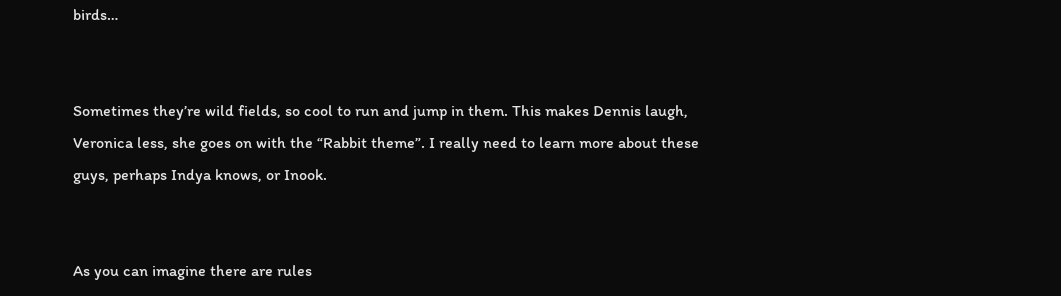birds…


Sometimes they’re wild fields, so cool to run and jump in them. This makes Dennis laugh, Veronica less, she goes on with the “Rabbit theme”. I really need to learn more about these guys, perhaps Indya knows, or Inook.


As you can imagine there are rules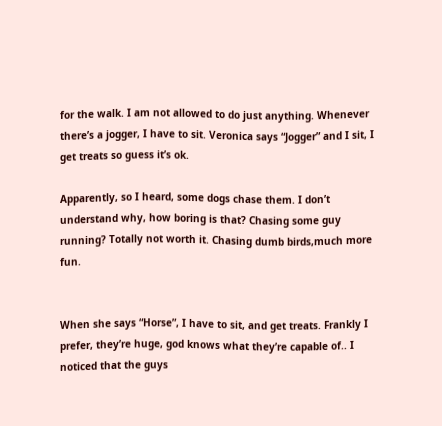for the walk. I am not allowed to do just anything. Whenever there’s a jogger, I have to sit. Veronica says “Jogger” and I sit, I get treats so guess it’s ok.

Apparently, so I heard, some dogs chase them. I don’t understand why, how boring is that? Chasing some guy running? Totally not worth it. Chasing dumb birds,much more fun.


When she says “Horse”, I have to sit, and get treats. Frankly I prefer, they’re huge, god knows what they’re capable of.. I noticed that the guys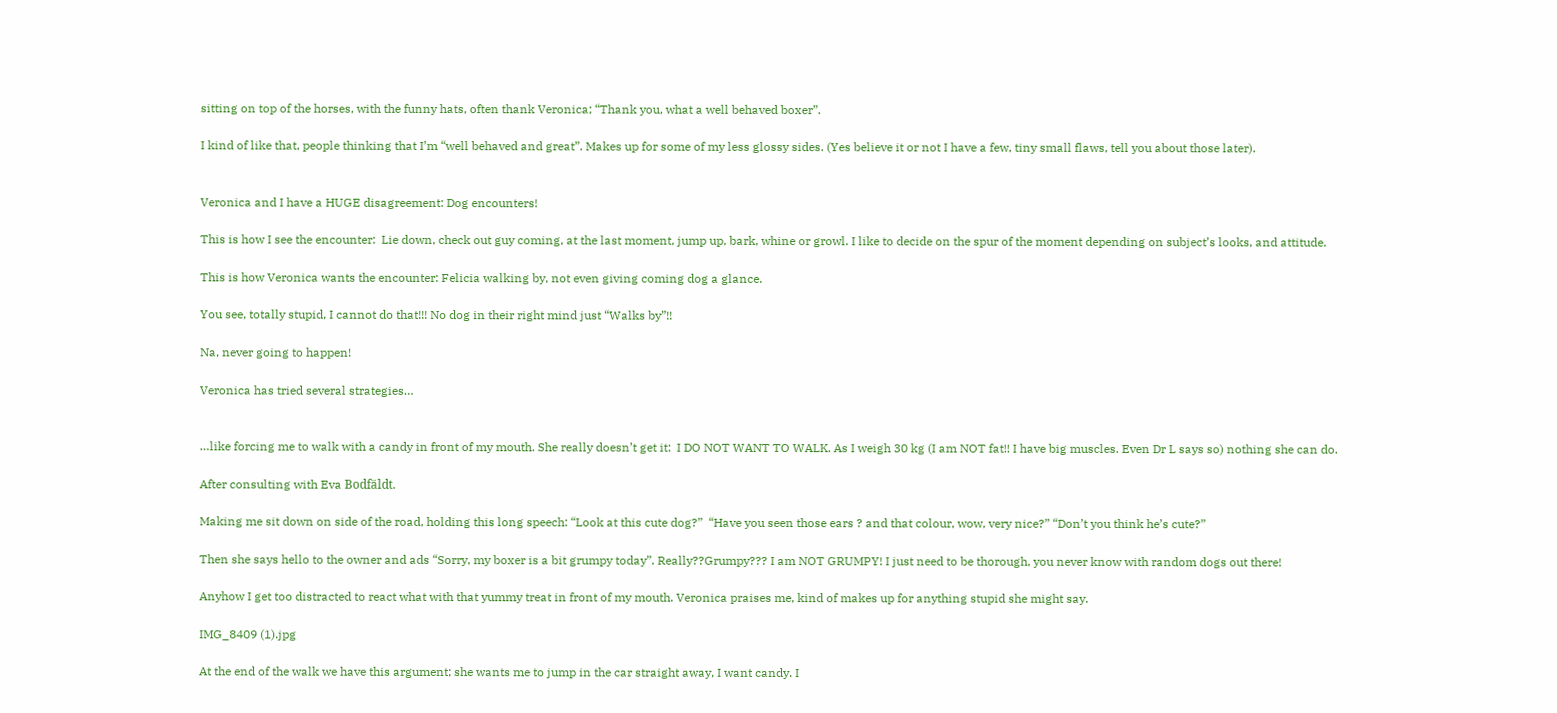sitting on top of the horses, with the funny hats, often thank Veronica; “Thank you, what a well behaved boxer”.

I kind of like that, people thinking that I’m “well behaved and great”. Makes up for some of my less glossy sides. (Yes believe it or not I have a few, tiny small flaws, tell you about those later).


Veronica and I have a HUGE disagreement: Dog encounters!

This is how I see the encounter:  Lie down, check out guy coming, at the last moment, jump up, bark, whine or growl. I like to decide on the spur of the moment depending on subject’s looks, and attitude.

This is how Veronica wants the encounter: Felicia walking by, not even giving coming dog a glance.

You see, totally stupid, I cannot do that!!! No dog in their right mind just “Walks by”!!

Na, never going to happen!

Veronica has tried several strategies…


…like forcing me to walk with a candy in front of my mouth. She really doesn’t get it:  I DO NOT WANT TO WALK. As I weigh 30 kg (I am NOT fat!! I have big muscles. Even Dr L says so) nothing she can do.

After consulting with Eva Bodfäldt.

Making me sit down on side of the road, holding this long speech: “Look at this cute dog?”  “Have you seen those ears ? and that colour, wow, very nice?” “Don’t you think he’s cute?”

Then she says hello to the owner and ads “Sorry, my boxer is a bit grumpy today”. Really??Grumpy??? I am NOT GRUMPY! I just need to be thorough, you never know with random dogs out there!

Anyhow I get too distracted to react what with that yummy treat in front of my mouth. Veronica praises me, kind of makes up for anything stupid she might say.

IMG_8409 (1).jpg

At the end of the walk we have this argument; she wants me to jump in the car straight away, I want candy. I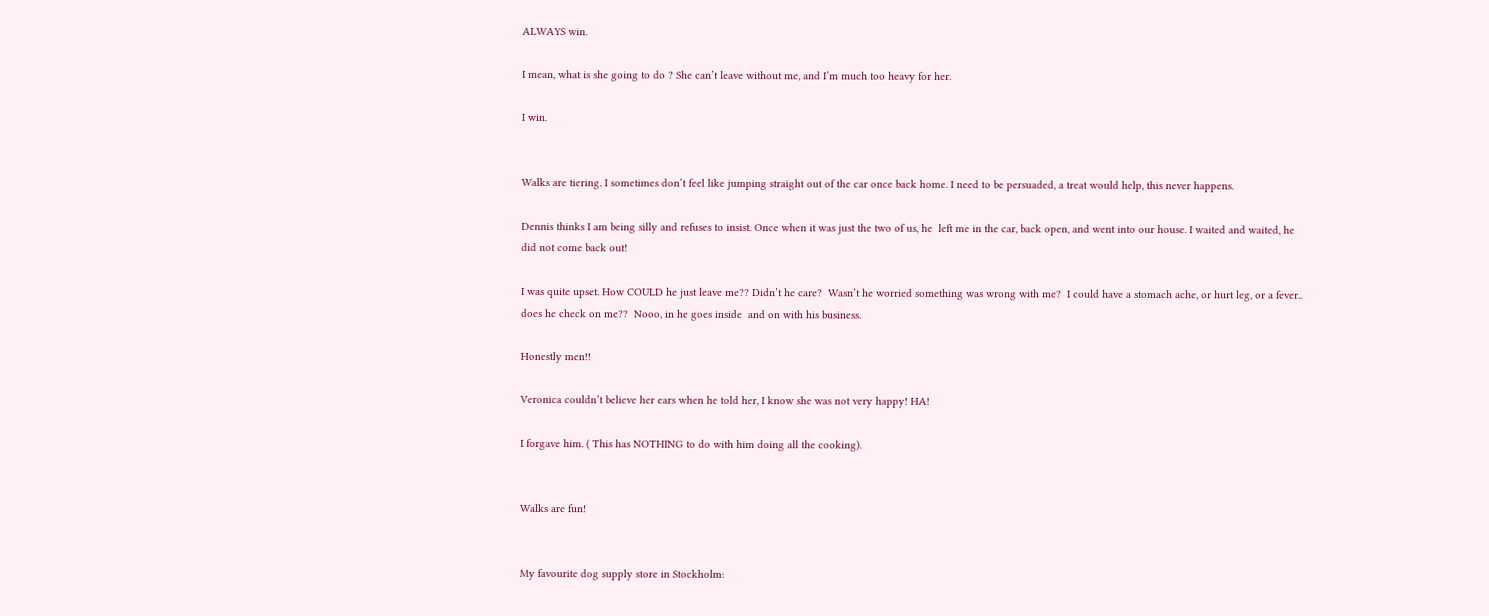ALWAYS win.

I mean, what is she going to do ? She can’t leave without me, and I’m much too heavy for her.

I win.


Walks are tiering. I sometimes don’t feel like jumping straight out of the car once back home. I need to be persuaded, a treat would help, this never happens.

Dennis thinks I am being silly and refuses to insist. Once when it was just the two of us, he  left me in the car, back open, and went into our house. I waited and waited, he did not come back out!

I was quite upset. How COULD he just leave me?? Didn’t he care?  Wasn’t he worried something was wrong with me?  I could have a stomach ache, or hurt leg, or a fever..  does he check on me??  Nooo, in he goes inside  and on with his business.

Honestly men!!

Veronica couldn’t believe her ears when he told her, I know she was not very happy! HA!

I forgave him. ( This has NOTHING to do with him doing all the cooking).


Walks are fun!


My favourite dog supply store in Stockholm: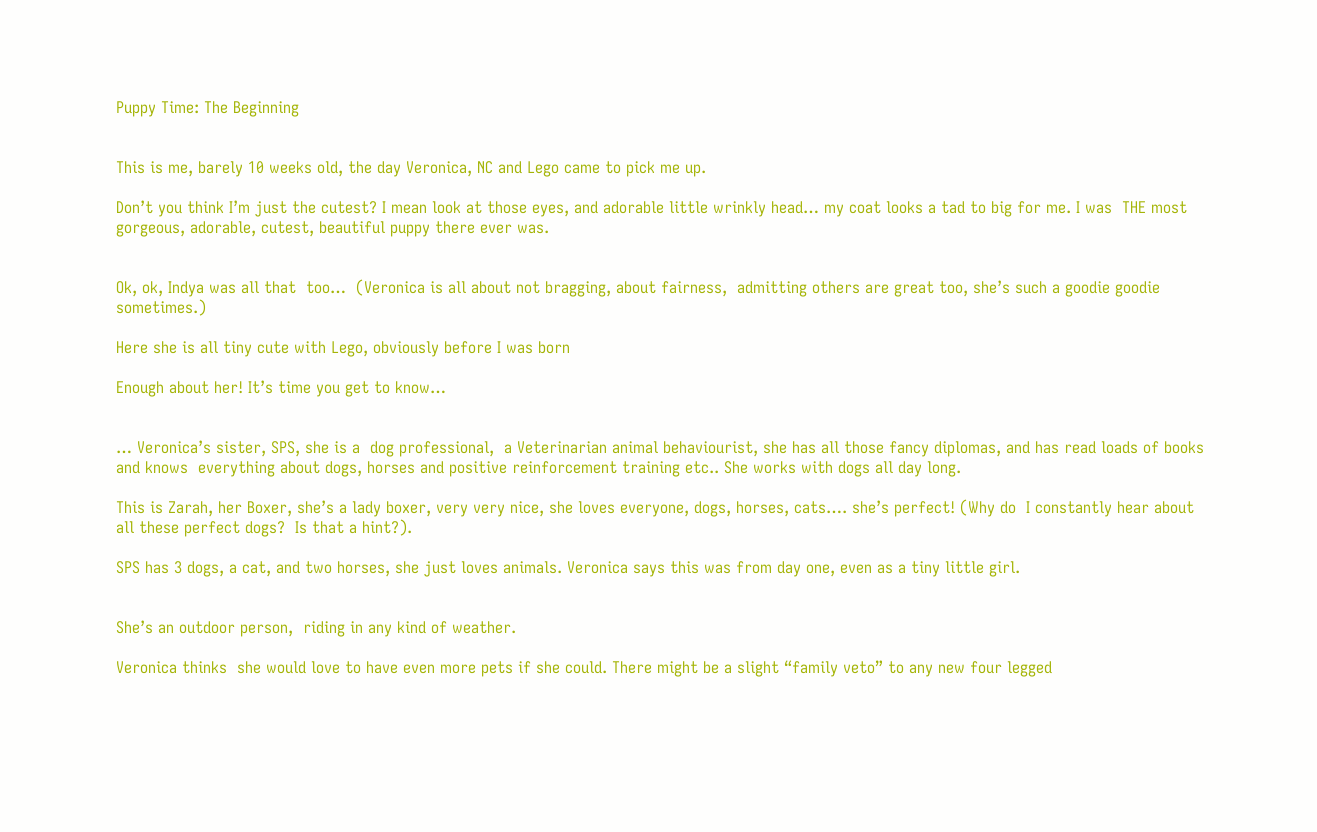Puppy Time: The Beginning


This is me, barely 10 weeks old, the day Veronica, NC and Lego came to pick me up.

Don’t you think I’m just the cutest? I mean look at those eyes, and adorable little wrinkly head… my coat looks a tad to big for me. I was  THE most gorgeous, adorable, cutest, beautiful puppy there ever was.


Ok, ok, Indya was all that  too…  (Veronica is all about not bragging, about fairness,  admitting others are great too, she’s such a goodie goodie sometimes.)

Here she is all tiny cute with Lego, obviously before I was born

Enough about her! It’s time you get to know…


… Veronica’s sister, SPS, she is a  dog professional,  a Veterinarian animal behaviourist, she has all those fancy diplomas, and has read loads of books and knows  everything about dogs, horses and positive reinforcement training etc.. She works with dogs all day long.

This is Zarah, her Boxer, she’s a lady boxer, very very nice, she loves everyone, dogs, horses, cats…. she’s perfect! (Why do  I constantly hear about all these perfect dogs?  Is that a hint?).

SPS has 3 dogs, a cat, and two horses, she just loves animals. Veronica says this was from day one, even as a tiny little girl.


She’s an outdoor person,  riding in any kind of weather.

Veronica thinks  she would love to have even more pets if she could. There might be a slight “family veto” to any new four legged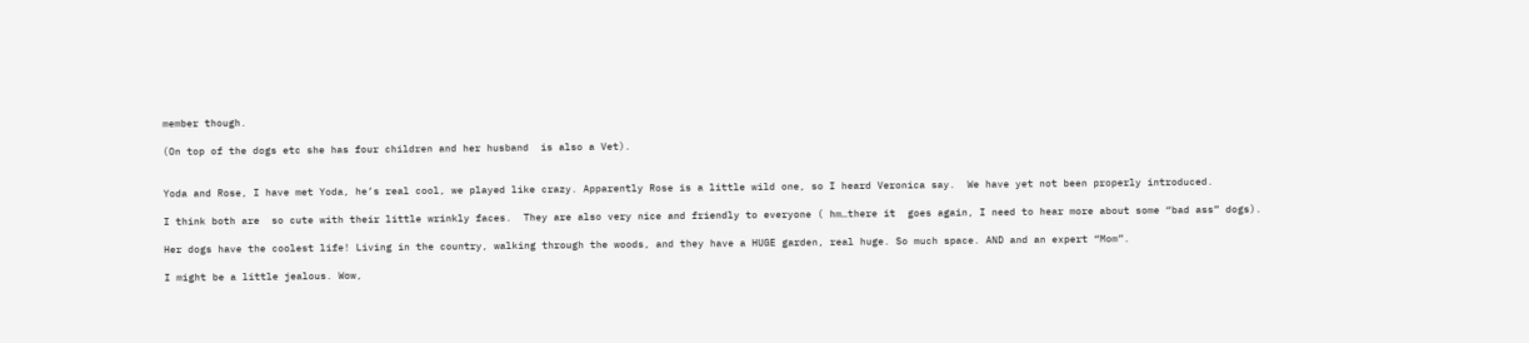member though.

(On top of the dogs etc she has four children and her husband  is also a Vet).


Yoda and Rose, I have met Yoda, he’s real cool, we played like crazy. Apparently Rose is a little wild one, so I heard Veronica say.  We have yet not been properly introduced.

I think both are  so cute with their little wrinkly faces.  They are also very nice and friendly to everyone ( hm…there it  goes again, I need to hear more about some “bad ass” dogs).

Her dogs have the coolest life! Living in the country, walking through the woods, and they have a HUGE garden, real huge. So much space. AND and an expert “Mom”.

I might be a little jealous. Wow,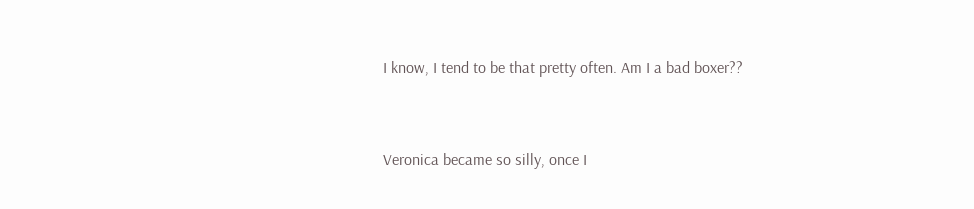I know, I tend to be that pretty often. Am I a bad boxer??


Veronica became so silly, once I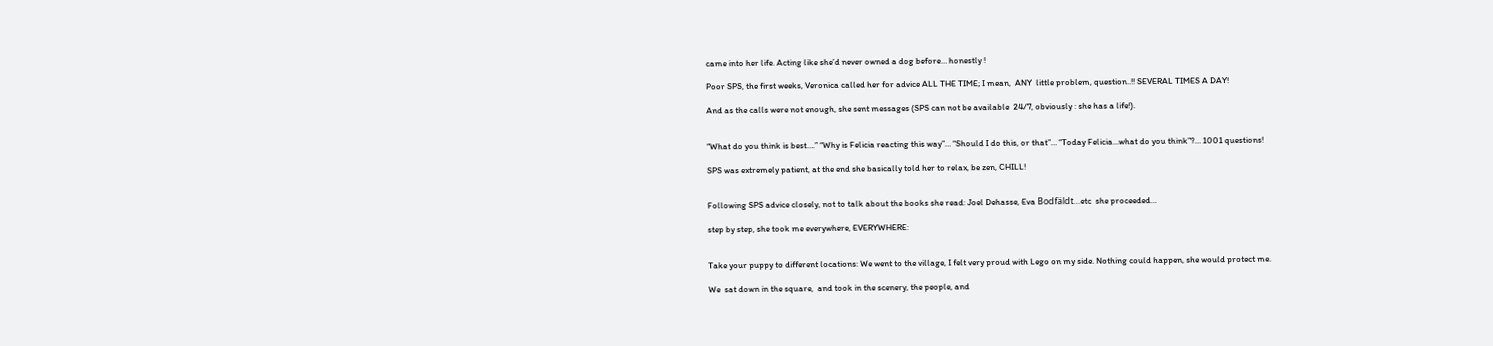came into her life. Acting like she’d never owned a dog before… honestly !

Poor SPS, the first weeks, Veronica called her for advice ALL THE TIME; I mean,  ANY  little problem, question..!! SEVERAL TIMES A DAY!

And as the calls were not enough, she sent messages (SPS can not be available  24/7, obviously : she has a life!).


“What do you think is best….” “Why is Felicia reacting this way”… “Should I do this, or that”… “Today Felicia…what do you think”?… 1001 questions!

SPS was extremely patient, at the end she basically told her to relax, be zen, CHILL!


Following SPS advice closely, not to talk about the books she read: Joel Dehasse, Eva Bodfäldt…etc  she proceeded…

step by step, she took me everywhere, EVERYWHERE:


Take your puppy to different locations: We went to the village, I felt very proud with Lego on my side. Nothing could happen, she would protect me.

We  sat down in the square,  and took in the scenery, the people, and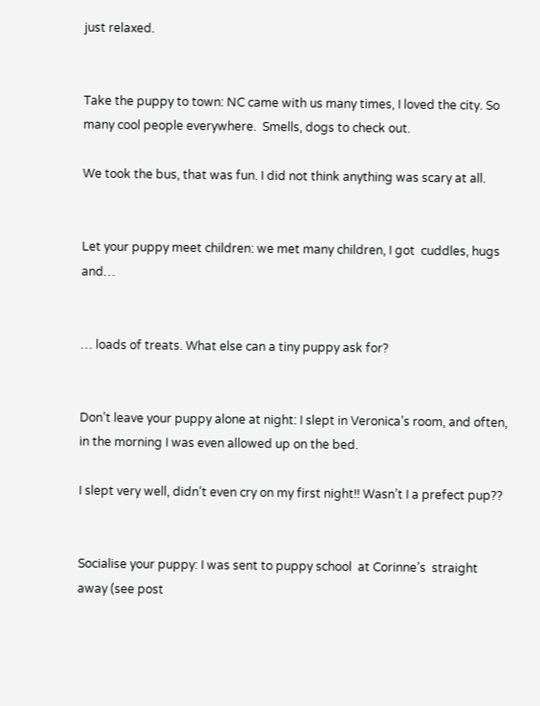just relaxed.


Take the puppy to town: NC came with us many times, I loved the city. So many cool people everywhere.  Smells, dogs to check out.

We took the bus, that was fun. I did not think anything was scary at all.


Let your puppy meet children: we met many children, I got  cuddles, hugs and…


… loads of treats. What else can a tiny puppy ask for?


Don’t leave your puppy alone at night: I slept in Veronica’s room, and often, in the morning I was even allowed up on the bed.

I slept very well, didn’t even cry on my first night!! Wasn’t I a prefect pup??


Socialise your puppy: I was sent to puppy school  at Corinne’s  straight away (see post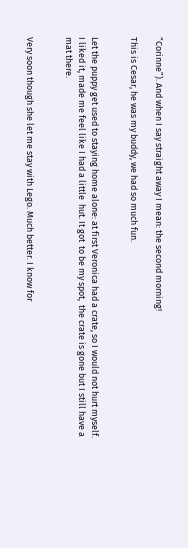“Corinne”). And when I say straight away I mean: the second morning!

This is Cesar, he was my buddy, we had so much fun.


Let the puppy get used to staying home alone: at first Veronica had a crate, so I would not hurt myself. I liked it, made me feel like I had a little  hut. It got  to be my spot,  the crate is gone but I still have a mat there.


Very soon though she let me stay with Lego. Much better. I know for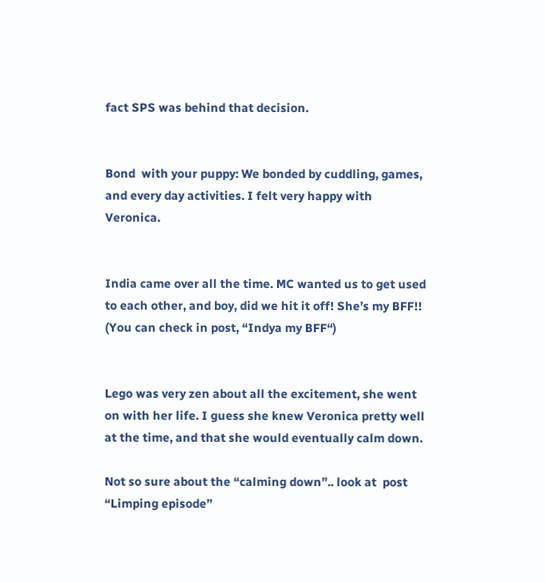fact SPS was behind that decision.


Bond  with your puppy: We bonded by cuddling, games, and every day activities. I felt very happy with Veronica.


India came over all the time. MC wanted us to get used to each other, and boy, did we hit it off! She’s my BFF!! (You can check in post, “Indya my BFF“)


Lego was very zen about all the excitement, she went on with her life. I guess she knew Veronica pretty well at the time, and that she would eventually calm down.

Not so sure about the “calming down”.. look at  post “Limping episode”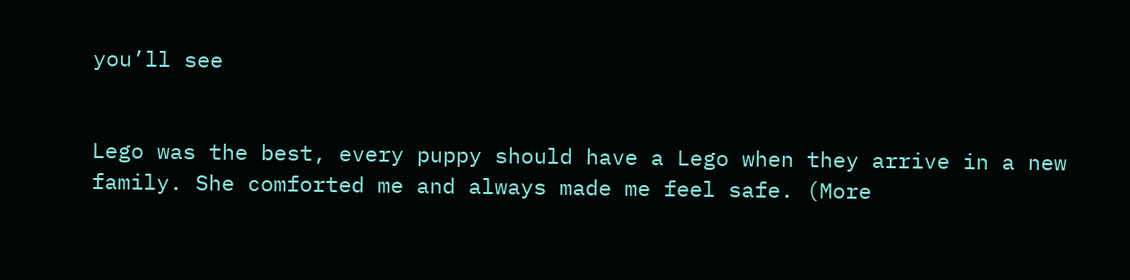you’ll see


Lego was the best, every puppy should have a Lego when they arrive in a new family. She comforted me and always made me feel safe. (More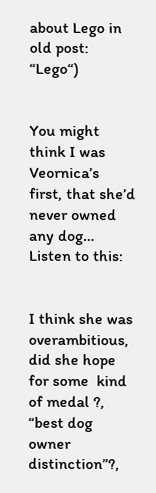about Lego in old post: “Lego“)


You might think I was Veornica’s first, that she’d never owned any dog… Listen to this:


I think she was overambitious, did she hope for some  kind of medal ?, “best dog owner distinction”?,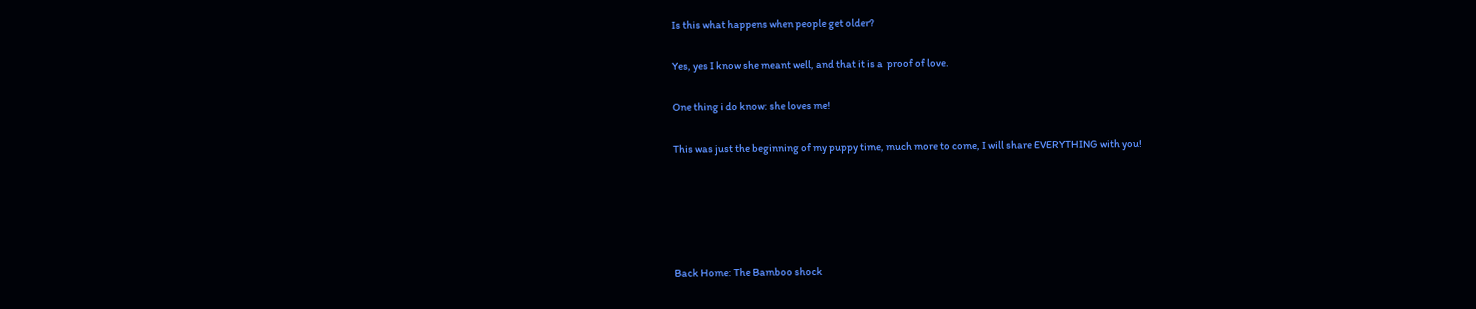Is this what happens when people get older?

Yes, yes I know she meant well, and that it is a  proof of love.

One thing i do know: she loves me!

This was just the beginning of my puppy time, much more to come, I will share EVERYTHING with you!





Back Home: The Bamboo shock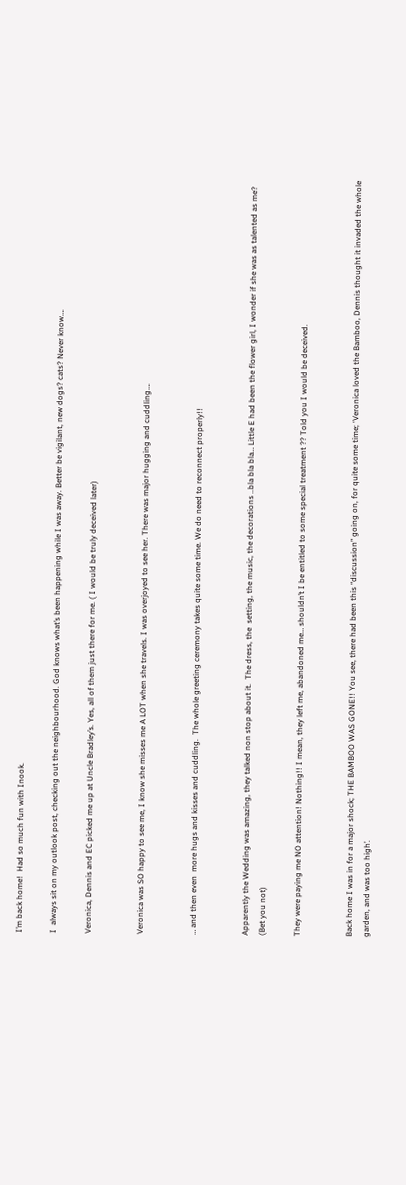I’m back home!  Had so much fun with Inook.

I  always sit on my outlook post, checking out the neighbourhood. God knows what’s been happening while I was away. Better be vigilant, new dogs? cats? Never know….

Veronica, Dennis and EC picked me up at Uncle Bradley’s. Yes, all of them just there for me. ( I would be truly deceived later)


Veronica was SO happy to see me, I know she misses me A LOT when she travels. I was overjoyed to see her. There was major hugging and cuddling….


… and then even  more hugs and kisses and cuddling.  The whole greeting ceremony takes quite some time. We do need to reconnect properly!!


Apparently the Wedding was amazing, they talked non stop about it.  The dress, the  setting, the music, the decorations ..bla bla bla… Little E had been the flower girl, I wonder if she was as talented as me? (Bet you not)

They were paying me NO attention! Nothing!! I mean, they left me, abandoned me… shouldn’t I be entitled to some special treatment ?? Told you I would be deceived.


Back home I was in for a major shock; THE BAMBOO WAS GONE!! You see, there had been this “discussion” going on, for quite some time; ‘Veronica loved the Bamboo, Dennis thought it invaded the whole garden, and was too high’.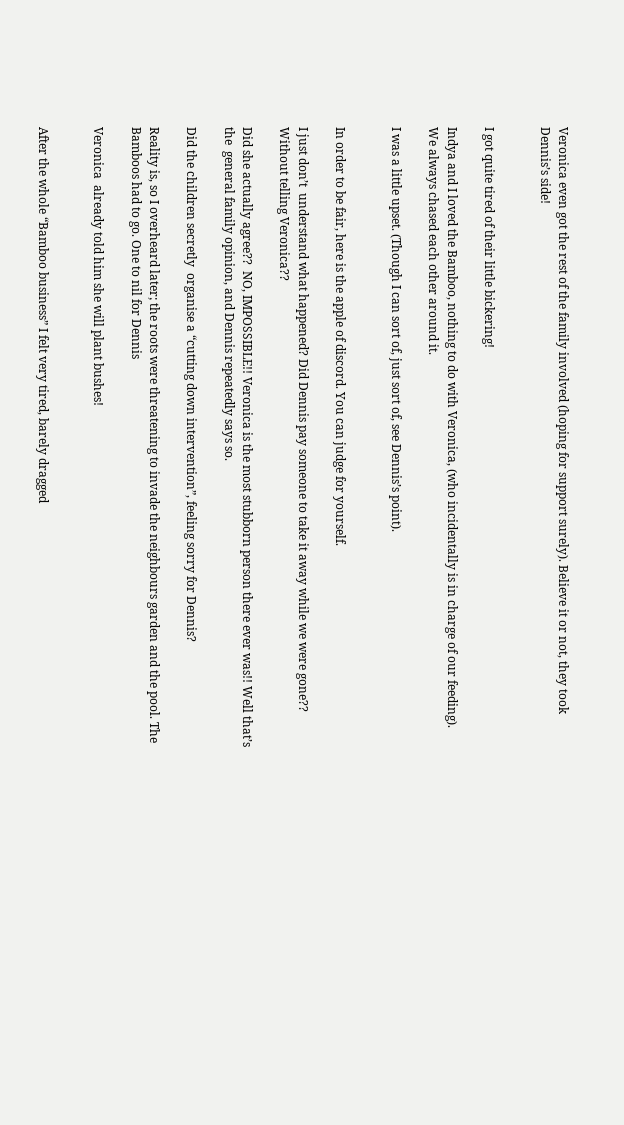Veronica even got the rest of the family involved (hoping for support surely). Believe it or not, they took Dennis’s side!


I got quite tired of their little bickering!

Indya and I loved the Bamboo, nothing to do with Veronica, (who incidentally is in charge of our feeding).  We always chased each other around it.

I was a little upset. (Though I can sort of, just sort of, see Dennis’s point).


In order to be fair, here is the apple of discord. You can judge for yourself.

I just don’t  understand what happened? Did Dennis pay someone to take it away while we were gone?? Without telling Veronica??

Did she actually agree??  NO, IMPOSSIBLE!! Veronica is the most stubborn person there ever was!! Well that’s the  general family opinion, and Dennis repeatedly says so.

Did the children secretly  organise a “cutting down intervention”, feeling sorry for Dennis?

Reality is, so I overheard later; the roots were threatening to invade the neighbours garden and the pool. The Bamboos had to go. One to nil for Dennis

Veronica  already told him she will plant bushes!


After the whole “Bamboo business” I felt very tired, barely dragged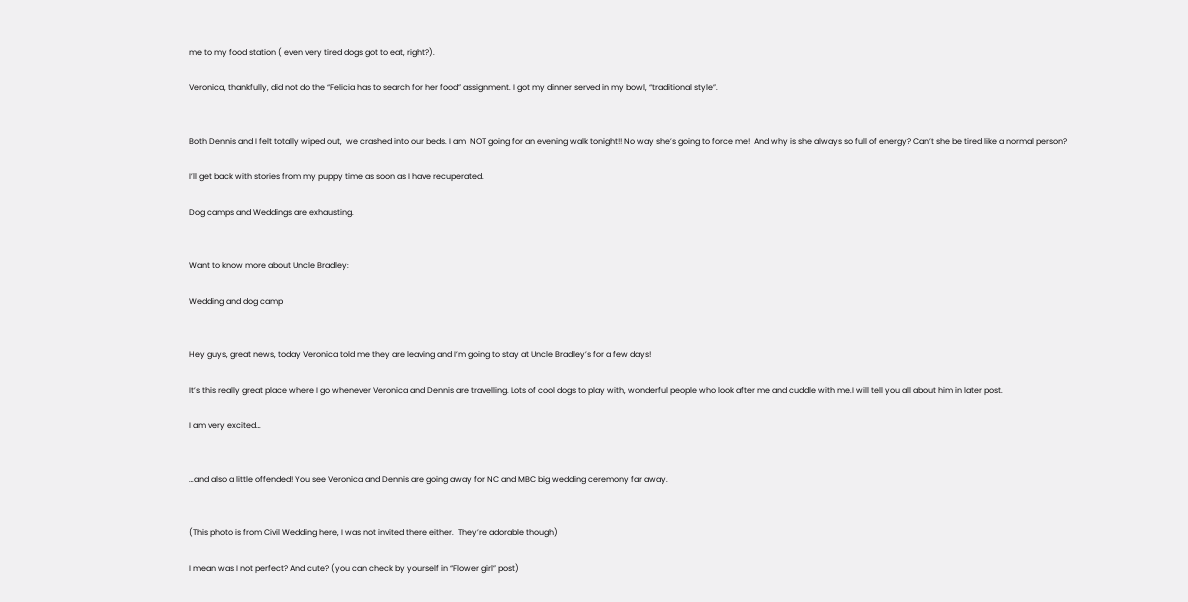me to my food station ( even very tired dogs got to eat, right?).

Veronica, thankfully, did not do the “Felicia has to search for her food” assignment. I got my dinner served in my bowl, “traditional style”.


Both Dennis and I felt totally wiped out,  we crashed into our beds. I am  NOT going for an evening walk tonight!! No way she’s going to force me!  And why is she always so full of energy? Can’t she be tired like a normal person?

I’ll get back with stories from my puppy time as soon as I have recuperated.

Dog camps and Weddings are exhausting.


Want to know more about Uncle Bradley:

Wedding and dog camp


Hey guys, great news, today Veronica told me they are leaving and I’m going to stay at Uncle Bradley’s for a few days!

It’s this really great place where I go whenever Veronica and Dennis are travelling. Lots of cool dogs to play with, wonderful people who look after me and cuddle with me.I will tell you all about him in later post.

I am very excited…


…and also a little offended! You see Veronica and Dennis are going away for NC and MBC big wedding ceremony far away.


(This photo is from Civil Wedding here, I was not invited there either.  They’re adorable though)

I mean was I not perfect? And cute? (you can check by yourself in “Flower girl” post)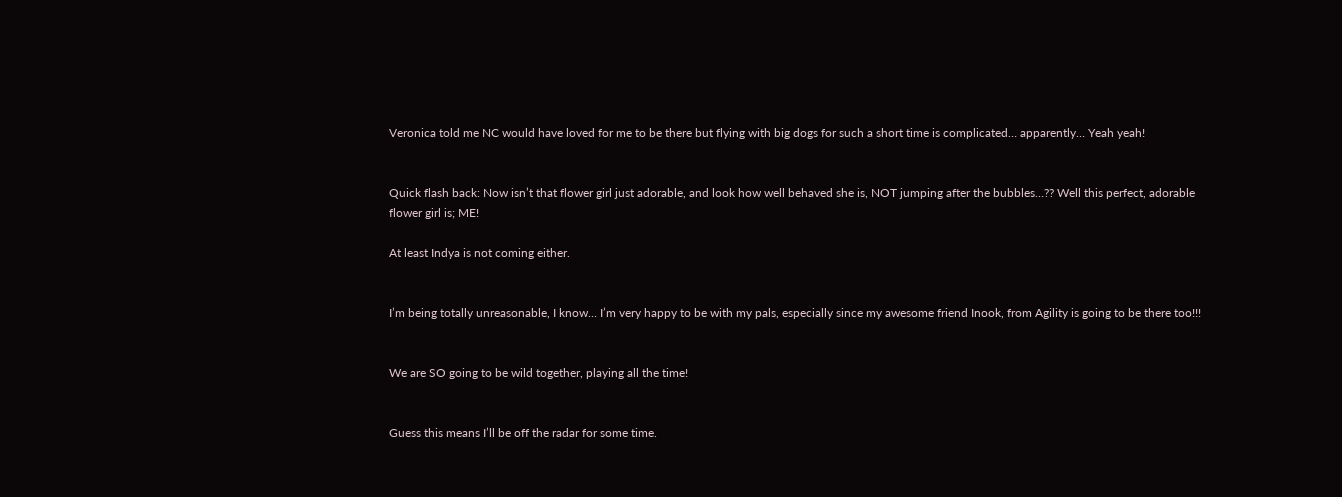Veronica told me NC would have loved for me to be there but flying with big dogs for such a short time is complicated… apparently… Yeah yeah!


Quick flash back: Now isn’t that flower girl just adorable, and look how well behaved she is, NOT jumping after the bubbles…?? Well this perfect, adorable flower girl is; ME!

At least Indya is not coming either.


I’m being totally unreasonable, I know… I’m very happy to be with my pals, especially since my awesome friend Inook, from Agility is going to be there too!!!


We are SO going to be wild together, playing all the time!


Guess this means I’ll be off the radar for some time.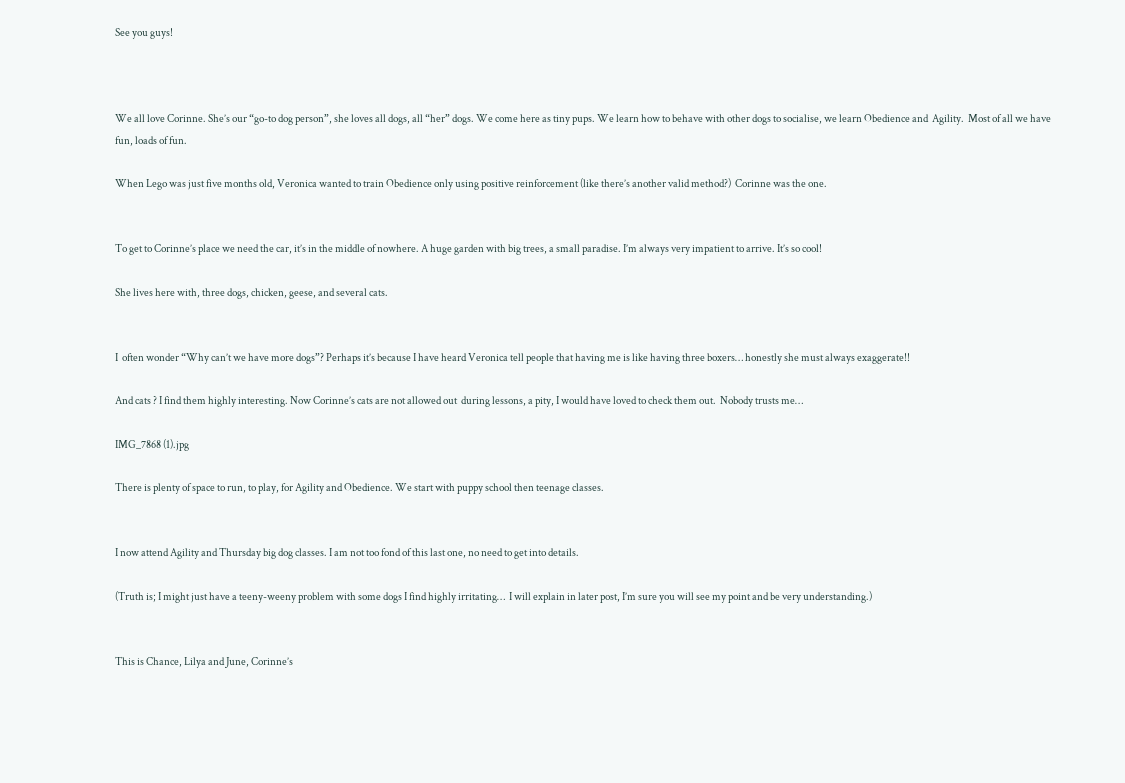See you guys!



We all love Corinne. She’s our “go-to dog person”, she loves all dogs, all “her” dogs. We come here as tiny pups. We learn how to behave with other dogs to socialise, we learn Obedience and  Agility.  Most of all we have fun, loads of fun.

When Lego was just five months old, Veronica wanted to train Obedience only using positive reinforcement (like there’s another valid method?)  Corinne was the one.


To get to Corinne’s place we need the car, it’s in the middle of nowhere. A huge garden with big trees, a small paradise. I’m always very impatient to arrive. It’s so cool!

She lives here with, three dogs, chicken, geese, and several cats.


I  often wonder “Why can’t we have more dogs”? Perhaps it’s because I have heard Veronica tell people that having me is like having three boxers… honestly she must always exaggerate!!

And cats ? I find them highly interesting. Now Corinne’s cats are not allowed out  during lessons, a pity, I would have loved to check them out.  Nobody trusts me…

IMG_7868 (1).jpg

There is plenty of space to run, to play, for Agility and Obedience. We start with puppy school then teenage classes.


I now attend Agility and Thursday big dog classes. I am not too fond of this last one, no need to get into details.

(Truth is; I might just have a teeny-weeny problem with some dogs I find highly irritating…  I will explain in later post, I’m sure you will see my point and be very understanding.)


This is Chance, Lilya and June, Corinne’s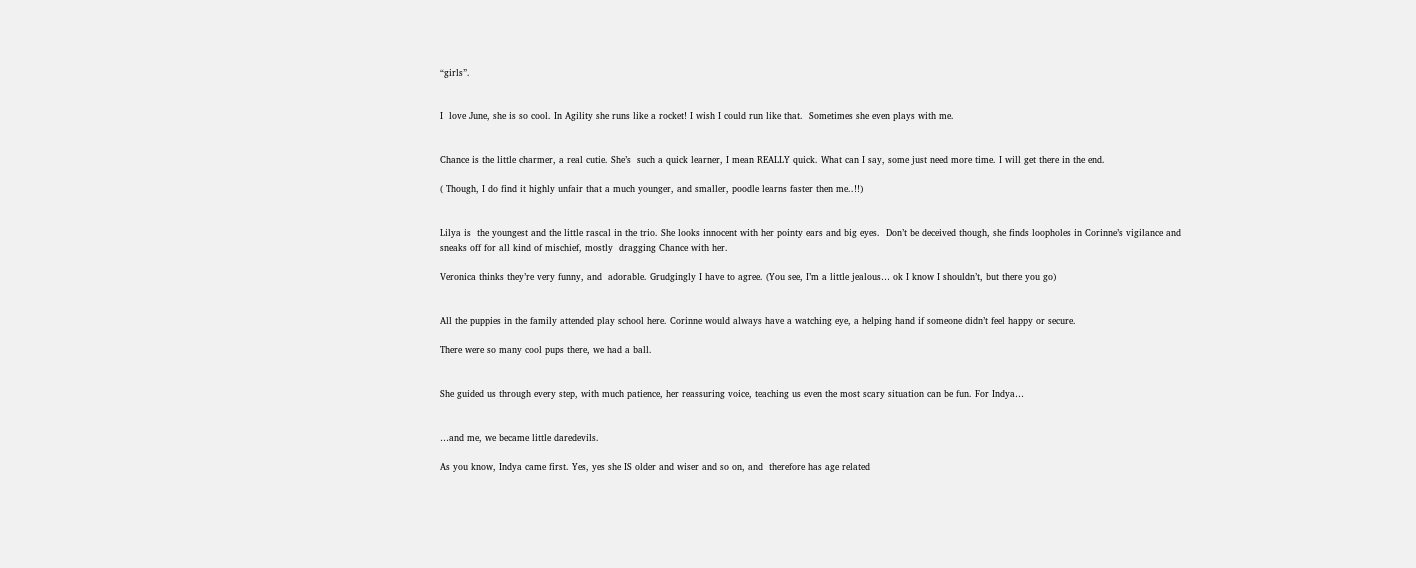“girls”.


I  love June, she is so cool. In Agility she runs like a rocket! I wish I could run like that.  Sometimes she even plays with me.


Chance is the little charmer, a real cutie. She’s  such a quick learner, I mean REALLY quick. What can I say, some just need more time. I will get there in the end.

( Though, I do find it highly unfair that a much younger, and smaller, poodle learns faster then me..!!)


Lilya is  the youngest and the little rascal in the trio. She looks innocent with her pointy ears and big eyes.  Don’t be deceived though, she finds loopholes in Corinne’s vigilance and sneaks off for all kind of mischief, mostly  dragging Chance with her.

Veronica thinks they’re very funny, and  adorable. Grudgingly I have to agree. (You see, I’m a little jealous… ok I know I shouldn’t, but there you go)


All the puppies in the family attended play school here. Corinne would always have a watching eye, a helping hand if someone didn’t feel happy or secure.

There were so many cool pups there, we had a ball.


She guided us through every step, with much patience, her reassuring voice, teaching us even the most scary situation can be fun. For Indya…


…and me, we became little daredevils.

As you know, Indya came first. Yes, yes she IS older and wiser and so on, and  therefore has age related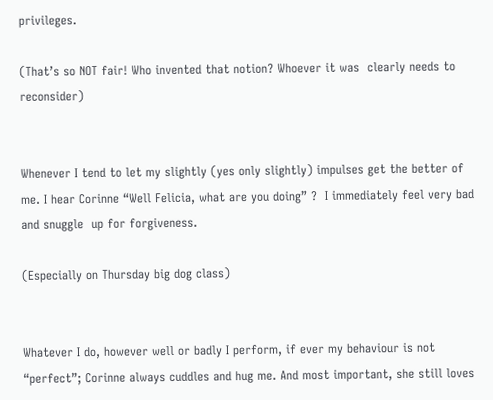privileges.

(That’s so NOT fair! Who invented that notion? Whoever it was  clearly needs to reconsider)


Whenever I tend to let my slightly (yes only slightly) impulses get the better of me. I hear Corinne “Well Felicia, what are you doing” ?  I immediately feel very bad and snuggle  up for forgiveness.

(Especially on Thursday big dog class)


Whatever I do, however well or badly I perform, if ever my behaviour is not “perfect”; Corinne always cuddles and hug me. And most important, she still loves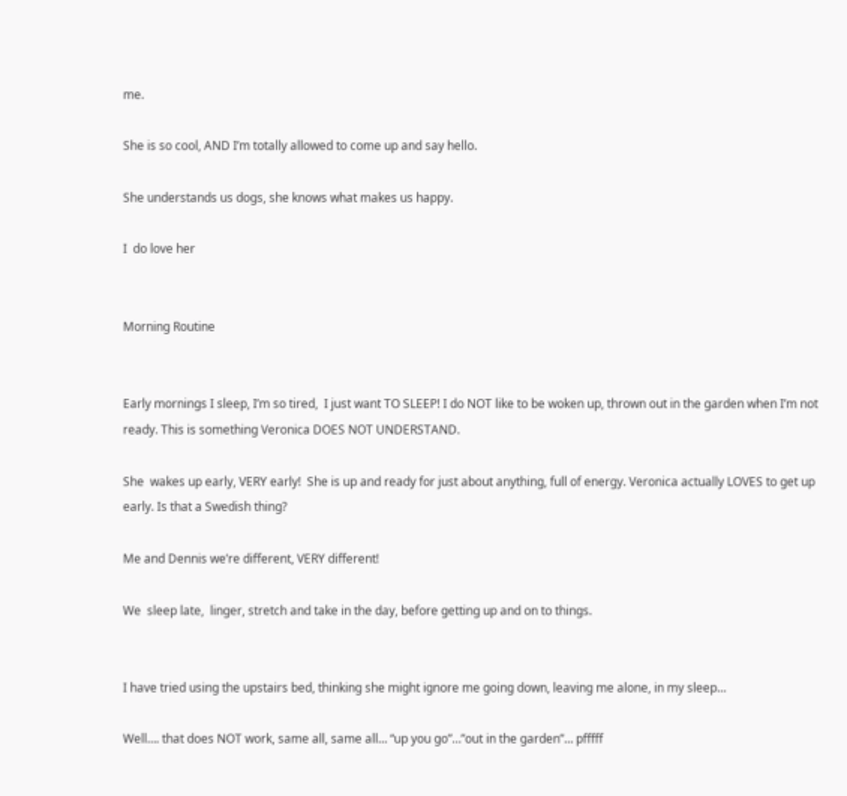me.

She is so cool, AND I’m totally allowed to come up and say hello.

She understands us dogs, she knows what makes us happy.

I  do love her


Morning Routine


Early mornings I sleep, I’m so tired,  I just want TO SLEEP! I do NOT like to be woken up, thrown out in the garden when I’m not ready. This is something Veronica DOES NOT UNDERSTAND.

She  wakes up early, VERY early!  She is up and ready for just about anything, full of energy. Veronica actually LOVES to get up early. Is that a Swedish thing?

Me and Dennis we’re different, VERY different!

We  sleep late,  linger, stretch and take in the day, before getting up and on to things.


I have tried using the upstairs bed, thinking she might ignore me going down, leaving me alone, in my sleep…

Well…. that does NOT work, same all, same all… “up you go”…”out in the garden”… pfffff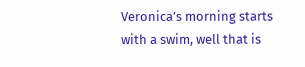Veronica’s morning starts with a swim, well that is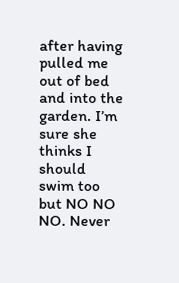after having pulled me out of bed and into the garden. I’m sure she thinks I should swim too but NO NO NO. Never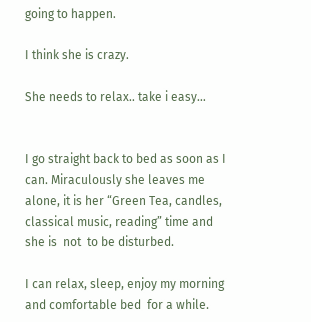going to happen.

I think she is crazy.

She needs to relax.. take i easy…


I go straight back to bed as soon as I can. Miraculously she leaves me alone, it is her “Green Tea, candles, classical music, reading” time and she is  not  to be disturbed.

I can relax, sleep, enjoy my morning and comfortable bed  for a while.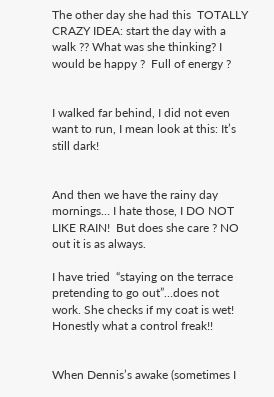The other day she had this  TOTALLY CRAZY IDEA: start the day with a walk ?? What was she thinking? I would be happy ?  Full of energy ?


I walked far behind, I did not even want to run, I mean look at this: It’s still dark!


And then we have the rainy day mornings… I hate those, I DO NOT LIKE RAIN!  But does she care ? NO out it is as always.

I have tried  “staying on the terrace pretending to go out”…does not work. She checks if my coat is wet! Honestly what a control freak!!


When Dennis’s awake (sometimes I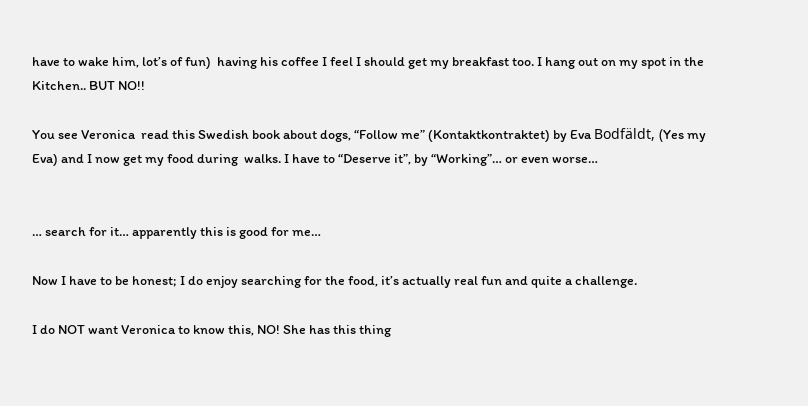have to wake him, lot’s of fun)  having his coffee I feel I should get my breakfast too. I hang out on my spot in the Kitchen.. BUT NO!!

You see Veronica  read this Swedish book about dogs, “Follow me” (Kontaktkontraktet) by Eva Bodfäldt, (Yes my Eva) and I now get my food during  walks. I have to “Deserve it”, by “Working”… or even worse…


… search for it… apparently this is good for me…

Now I have to be honest; I do enjoy searching for the food, it’s actually real fun and quite a challenge.

I do NOT want Veronica to know this, NO! She has this thing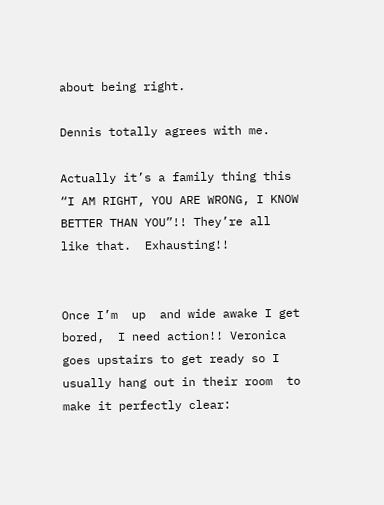about being right.

Dennis totally agrees with me.

Actually it’s a family thing this “I AM RIGHT, YOU ARE WRONG, I KNOW BETTER THAN YOU”!! They’re all like that.  Exhausting!!


Once I’m  up  and wide awake I get bored,  I need action!! Veronica goes upstairs to get ready so I usually hang out in their room  to make it perfectly clear: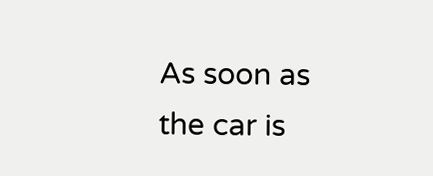As soon as the car is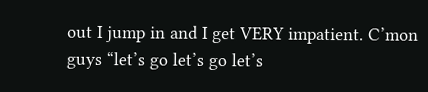out I jump in and I get VERY impatient. C’mon guys “let’s go let’s go let’s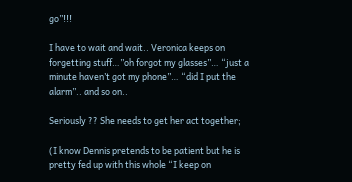go”!!!

I have to wait and wait.. Veronica keeps on forgetting stuff…”oh forgot my glasses”… “just a minute haven’t got my phone”… “did I put the alarm”.. and so on..

Seriously ?? She needs to get her act together;

(I know Dennis pretends to be patient but he is pretty fed up with this whole “I keep on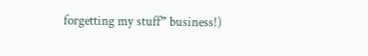forgetting my stuff” business!)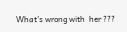What’s wrong with  her ???